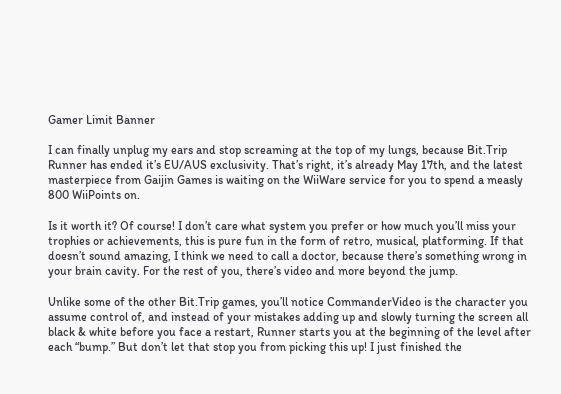Gamer Limit Banner

I can finally unplug my ears and stop screaming at the top of my lungs, because Bit.Trip Runner has ended it’s EU/AUS exclusivity. That’s right, it’s already May 17th, and the latest masterpiece from Gaijin Games is waiting on the WiiWare service for you to spend a measly 800 WiiPoints on.

Is it worth it? Of course! I don’t care what system you prefer or how much you’ll miss your trophies or achievements, this is pure fun in the form of retro, musical, platforming. If that doesn’t sound amazing, I think we need to call a doctor, because there’s something wrong in your brain cavity. For the rest of you, there’s video and more beyond the jump.

Unlike some of the other Bit.Trip games, you’ll notice CommanderVideo is the character you assume control of, and instead of your mistakes adding up and slowly turning the screen all black & white before you face a restart, Runner starts you at the beginning of the level after each “bump.” But don’t let that stop you from picking this up! I just finished the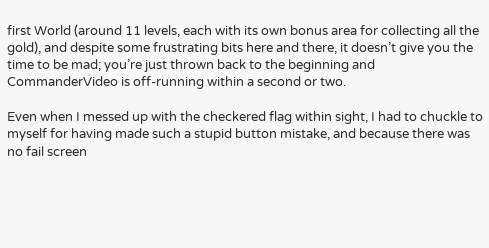first World (around 11 levels, each with its own bonus area for collecting all the gold), and despite some frustrating bits here and there, it doesn’t give you the time to be mad; you’re just thrown back to the beginning and CommanderVideo is off-running within a second or two.

Even when I messed up with the checkered flag within sight, I had to chuckle to myself for having made such a stupid button mistake, and because there was no fail screen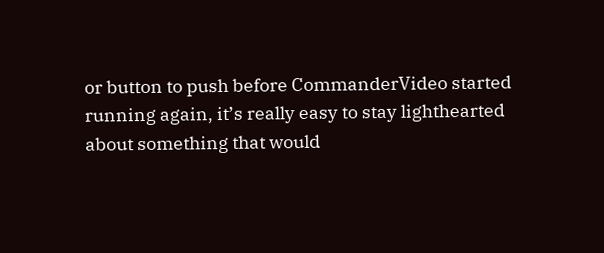or button to push before CommanderVideo started running again, it’s really easy to stay lighthearted about something that would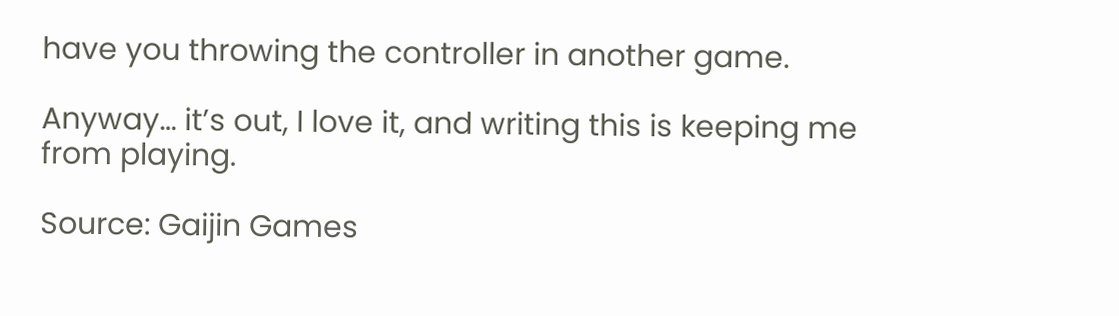have you throwing the controller in another game.

Anyway… it’s out, I love it, and writing this is keeping me from playing.

Source: Gaijin Games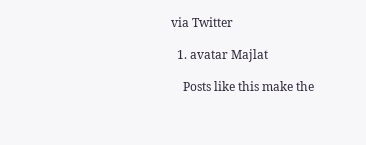via Twitter

  1. avatar Majlat

    Posts like this make the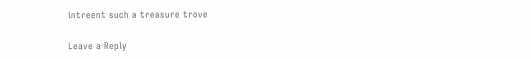intreent such a treasure trove

Leave a Reply